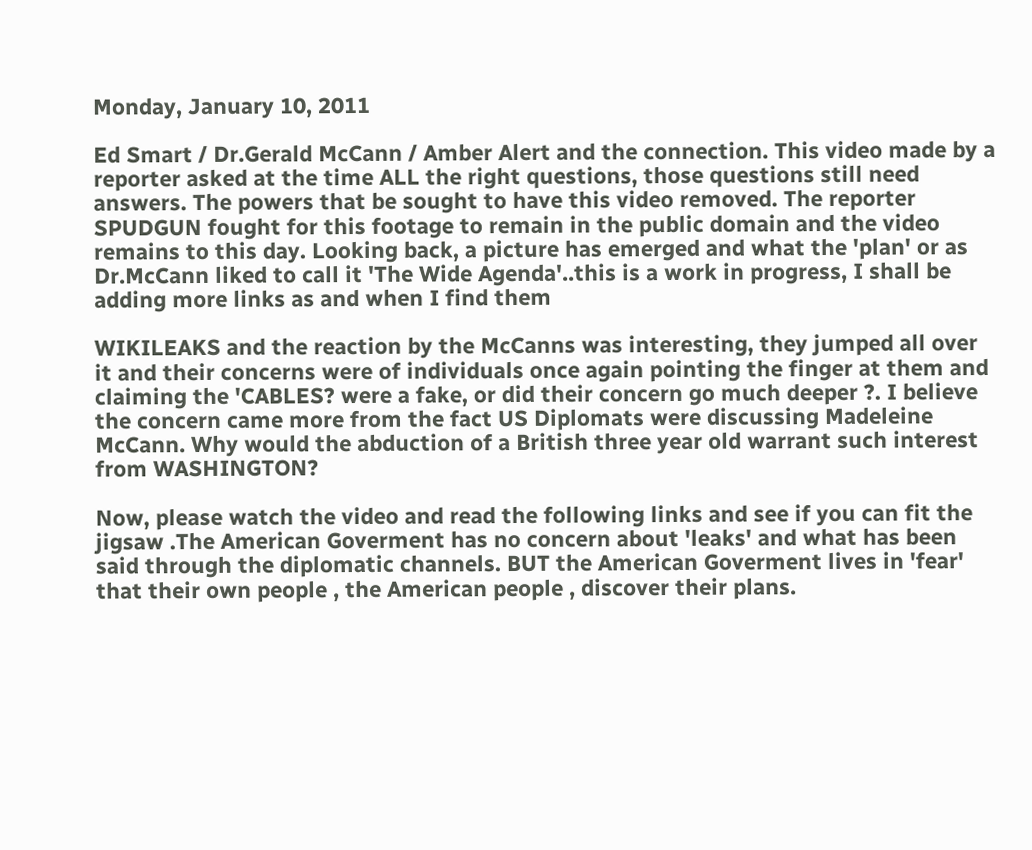Monday, January 10, 2011

Ed Smart / Dr.Gerald McCann / Amber Alert and the connection. This video made by a reporter asked at the time ALL the right questions, those questions still need answers. The powers that be sought to have this video removed. The reporter SPUDGUN fought for this footage to remain in the public domain and the video remains to this day. Looking back, a picture has emerged and what the 'plan' or as Dr.McCann liked to call it 'The Wide Agenda'..this is a work in progress, I shall be adding more links as and when I find them

WIKILEAKS and the reaction by the McCanns was interesting, they jumped all over it and their concerns were of individuals once again pointing the finger at them and claiming the 'CABLES? were a fake, or did their concern go much deeper ?. I believe the concern came more from the fact US Diplomats were discussing Madeleine McCann. Why would the abduction of a British three year old warrant such interest from WASHINGTON?

Now, please watch the video and read the following links and see if you can fit the jigsaw .The American Goverment has no concern about 'leaks' and what has been said through the diplomatic channels. BUT the American Goverment lives in 'fear' that their own people , the American people , discover their plans.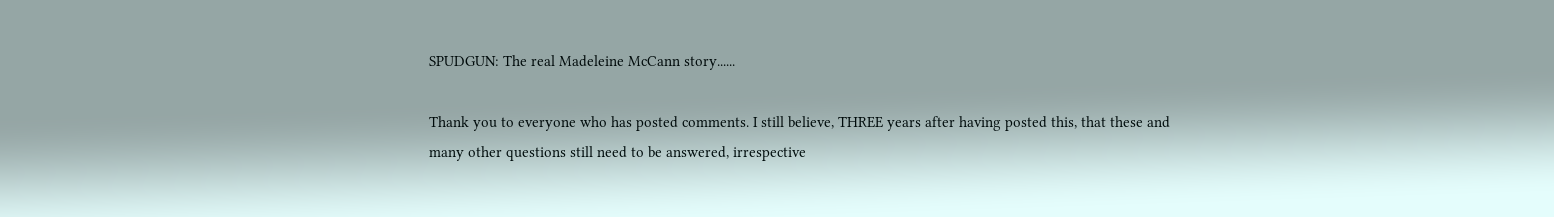SPUDGUN: The real Madeleine McCann story......

Thank you to everyone who has posted comments. I still believe, THREE years after having posted this, that these and many other questions still need to be answered, irrespective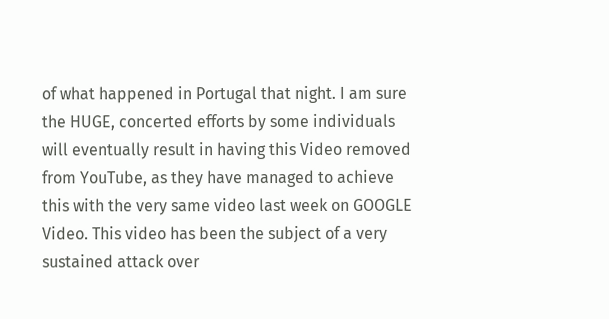of what happened in Portugal that night. I am sure the HUGE, concerted efforts by some individuals will eventually result in having this Video removed from YouTube, as they have managed to achieve this with the very same video last week on GOOGLE Video. This video has been the subject of a very sustained attack over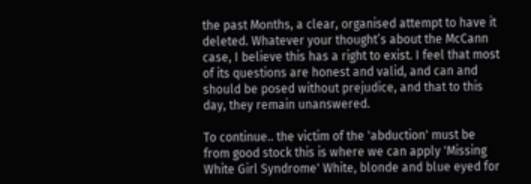the past Months, a clear, organised attempt to have it deleted. Whatever your thought’s about the McCann case, I believe this has a right to exist. I feel that most of its questions are honest and valid, and can and should be posed without prejudice, and that to this day, they remain unanswered.

To continue.. the victim of the 'abduction' must be from good stock this is where we can apply 'Missing White Girl Syndrome' White, blonde and blue eyed for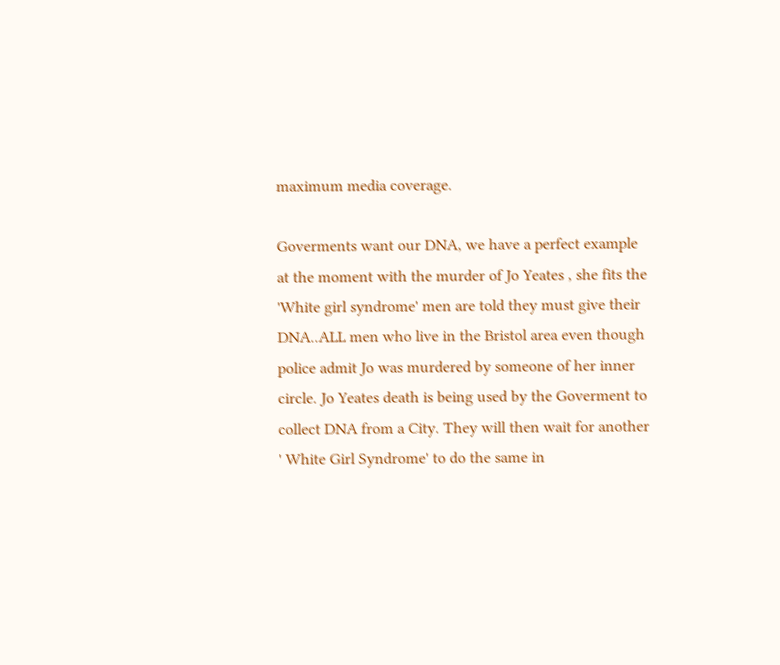maximum media coverage.

Goverments want our DNA, we have a perfect example at the moment with the murder of Jo Yeates , she fits the 'White girl syndrome' men are told they must give their DNA..ALL men who live in the Bristol area even though police admit Jo was murdered by someone of her inner circle. Jo Yeates death is being used by the Goverment to collect DNA from a City. They will then wait for another ' White Girl Syndrome' to do the same in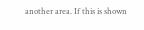another area. If this is shown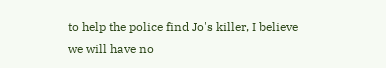to help the police find Jo's killer, I believe we will have no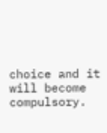choice and it will become compulsory.